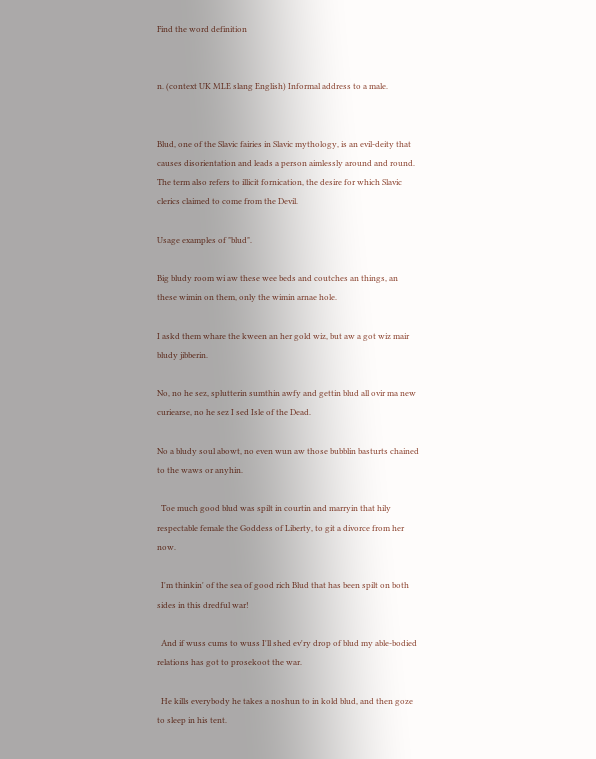Find the word definition


n. (context UK MLE slang English) Informal address to a male.


Blud, one of the Slavic fairies in Slavic mythology, is an evil-deity that causes disorientation and leads a person aimlessly around and round. The term also refers to illicit fornication, the desire for which Slavic clerics claimed to come from the Devil.

Usage examples of "blud".

Big bludy room wi aw these wee beds and coutches an things, an these wimin on them, only the wimin arnae hole.

I askd them whare the kween an her gold wiz, but aw a got wiz mair bludy jibberin.

No, no he sez, splutterin sumthin awfy and gettin blud all ovir ma new curiearse, no he sez I sed Isle of the Dead.

No a bludy soul abowt, no even wun aw those bubblin basturts chained to the waws or anyhin.

  Toe much good blud was spilt in courtin and marryin that hily respectable female the Goddess of Liberty, to git a divorce from her now.

  I'm thinkin' of the sea of good rich Blud that has been spilt on both sides in this dredful war!

  And if wuss cums to wuss I'll shed ev'ry drop of blud my able-bodied relations has got to prosekoot the war.

  He kills everybody he takes a noshun to in kold blud, and then goze to sleep in his tent.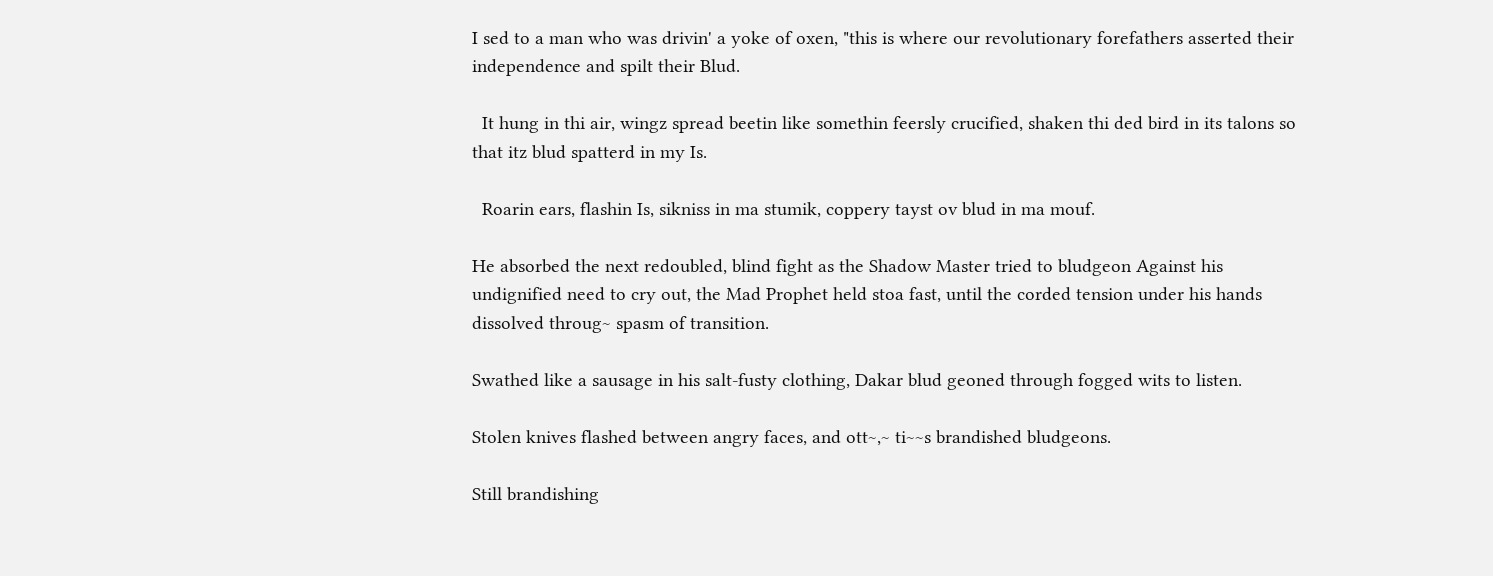I sed to a man who was drivin' a yoke of oxen, "this is where our revolutionary forefathers asserted their independence and spilt their Blud.

  It hung in thi air, wingz spread beetin like somethin feersly crucified, shaken thi ded bird in its talons so that itz blud spatterd in my Is.

  Roarin ears, flashin Is, sikniss in ma stumik, coppery tayst ov blud in ma mouf.

He absorbed the next redoubled, blind fight as the Shadow Master tried to bludgeon Against his undignified need to cry out, the Mad Prophet held stoa fast, until the corded tension under his hands dissolved throug~ spasm of transition.

Swathed like a sausage in his salt-fusty clothing, Dakar blud geoned through fogged wits to listen.

Stolen knives flashed between angry faces, and ott~,~ ti~~s brandished bludgeons.

Still brandishing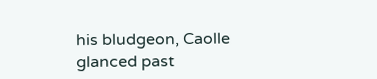his bludgeon, Caolle glanced past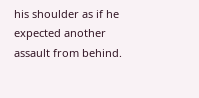his shoulder as if he expected another assault from behind.